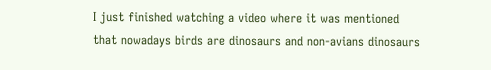I just finished watching a video where it was mentioned that nowadays birds are dinosaurs and non-avians dinosaurs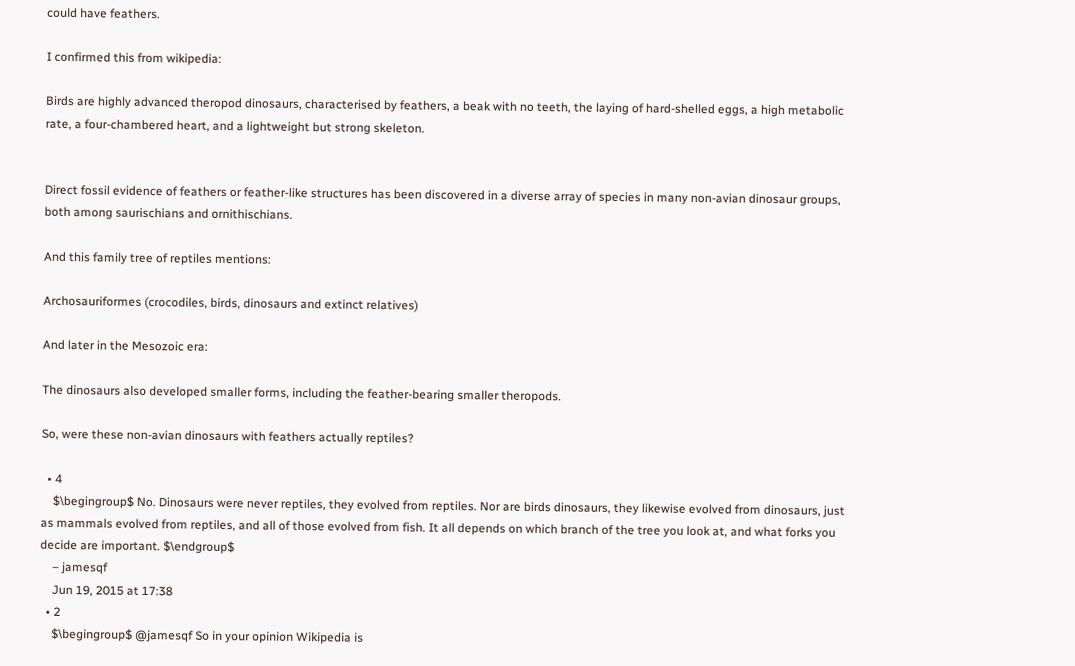could have feathers.

I confirmed this from wikipedia:

Birds are highly advanced theropod dinosaurs, characterised by feathers, a beak with no teeth, the laying of hard-shelled eggs, a high metabolic rate, a four-chambered heart, and a lightweight but strong skeleton.


Direct fossil evidence of feathers or feather-like structures has been discovered in a diverse array of species in many non-avian dinosaur groups, both among saurischians and ornithischians.

And this family tree of reptiles mentions:

Archosauriformes (crocodiles, birds, dinosaurs and extinct relatives)

And later in the Mesozoic era:

The dinosaurs also developed smaller forms, including the feather-bearing smaller theropods.

So, were these non-avian dinosaurs with feathers actually reptiles?

  • 4
    $\begingroup$ No. Dinosaurs were never reptiles, they evolved from reptiles. Nor are birds dinosaurs, they likewise evolved from dinosaurs, just as mammals evolved from reptiles, and all of those evolved from fish. It all depends on which branch of the tree you look at, and what forks you decide are important. $\endgroup$
    – jamesqf
    Jun 19, 2015 at 17:38
  • 2
    $\begingroup$ @jamesqf So in your opinion Wikipedia is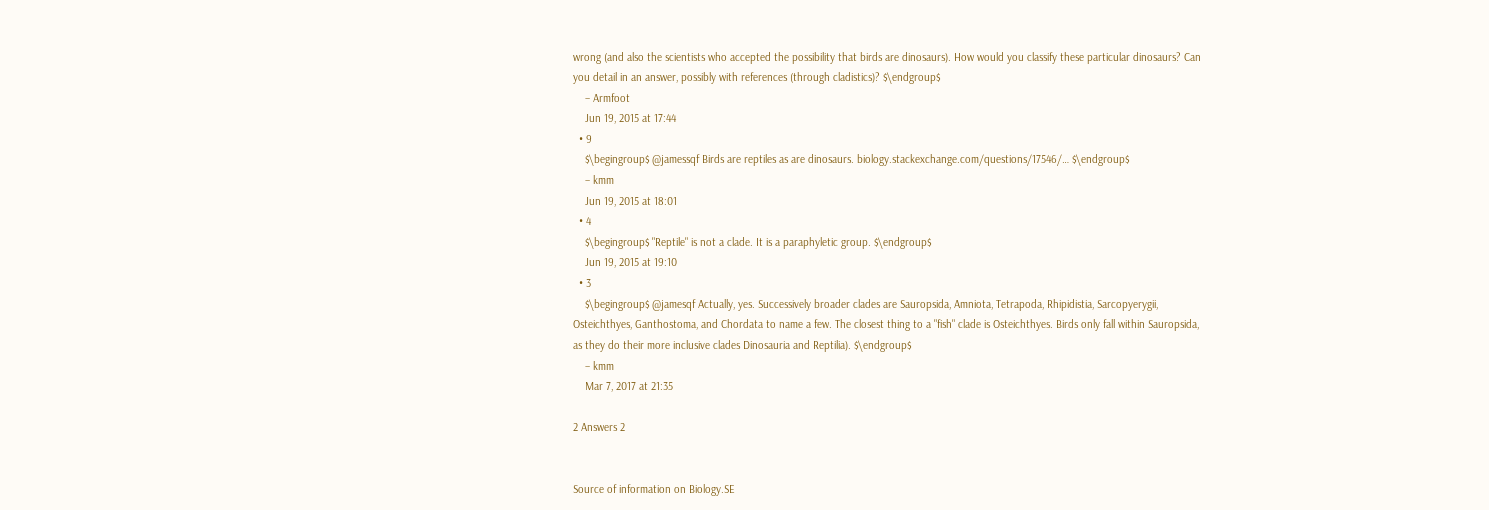wrong (and also the scientists who accepted the possibility that birds are dinosaurs). How would you classify these particular dinosaurs? Can you detail in an answer, possibly with references (through cladistics)? $\endgroup$
    – Armfoot
    Jun 19, 2015 at 17:44
  • 9
    $\begingroup$ @jamessqf Birds are reptiles as are dinosaurs. biology.stackexchange.com/questions/17546/… $\endgroup$
    – kmm
    Jun 19, 2015 at 18:01
  • 4
    $\begingroup$ "Reptile" is not a clade. It is a paraphyletic group. $\endgroup$
    Jun 19, 2015 at 19:10
  • 3
    $\begingroup$ @jamesqf Actually, yes. Successively broader clades are Sauropsida, Amniota, Tetrapoda, Rhipidistia, Sarcopyerygii, Osteichthyes, Ganthostoma, and Chordata to name a few. The closest thing to a "fish" clade is Osteichthyes. Birds only fall within Sauropsida, as they do their more inclusive clades Dinosauria and Reptilia). $\endgroup$
    – kmm
    Mar 7, 2017 at 21:35

2 Answers 2


Source of information on Biology.SE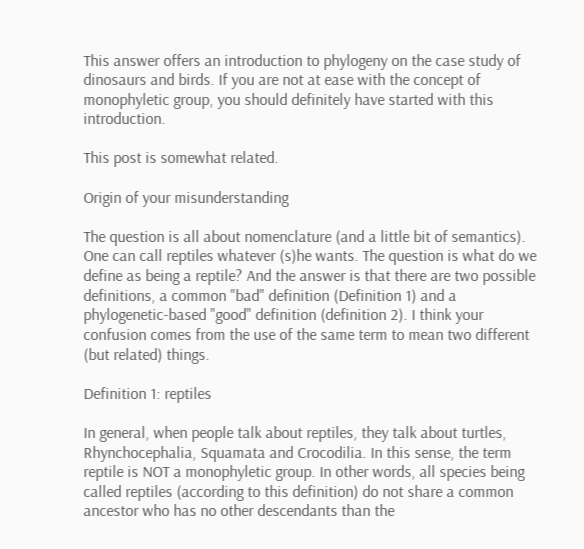This answer offers an introduction to phylogeny on the case study of dinosaurs and birds. If you are not at ease with the concept of monophyletic group, you should definitely have started with this introduction.

This post is somewhat related.

Origin of your misunderstanding

The question is all about nomenclature (and a little bit of semantics). One can call reptiles whatever (s)he wants. The question is what do we define as being a reptile? And the answer is that there are two possible definitions, a common "bad" definition (Definition 1) and a phylogenetic-based "good" definition (definition 2). I think your confusion comes from the use of the same term to mean two different (but related) things.

Definition 1: reptiles

In general, when people talk about reptiles, they talk about turtles, Rhynchocephalia, Squamata and Crocodilia. In this sense, the term reptile is NOT a monophyletic group. In other words, all species being called reptiles (according to this definition) do not share a common ancestor who has no other descendants than the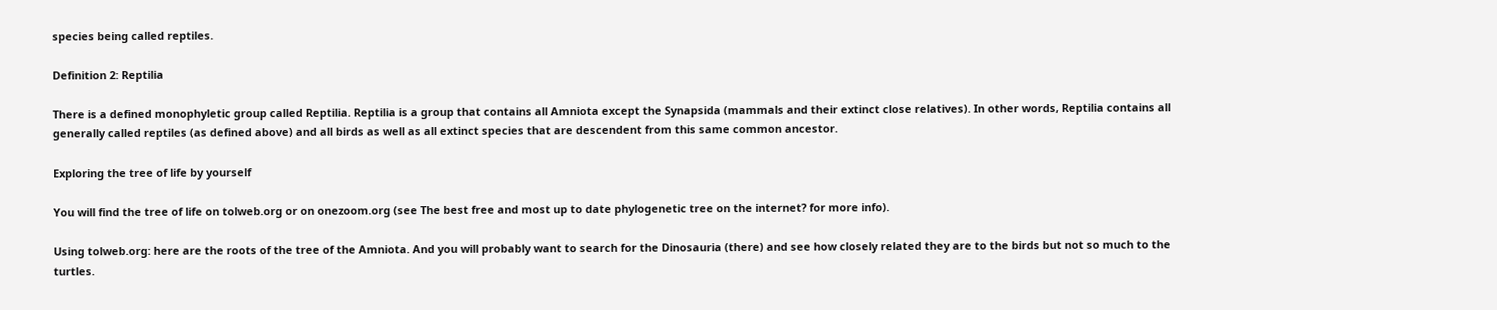species being called reptiles.

Definition 2: Reptilia

There is a defined monophyletic group called Reptilia. Reptilia is a group that contains all Amniota except the Synapsida (mammals and their extinct close relatives). In other words, Reptilia contains all generally called reptiles (as defined above) and all birds as well as all extinct species that are descendent from this same common ancestor.

Exploring the tree of life by yourself

You will find the tree of life on tolweb.org or on onezoom.org (see The best free and most up to date phylogenetic tree on the internet? for more info).

Using tolweb.org: here are the roots of the tree of the Amniota. And you will probably want to search for the Dinosauria (there) and see how closely related they are to the birds but not so much to the turtles.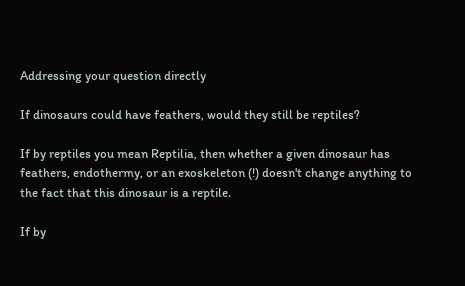Addressing your question directly

If dinosaurs could have feathers, would they still be reptiles?

If by reptiles you mean Reptilia, then whether a given dinosaur has feathers, endothermy, or an exoskeleton (!) doesn't change anything to the fact that this dinosaur is a reptile.

If by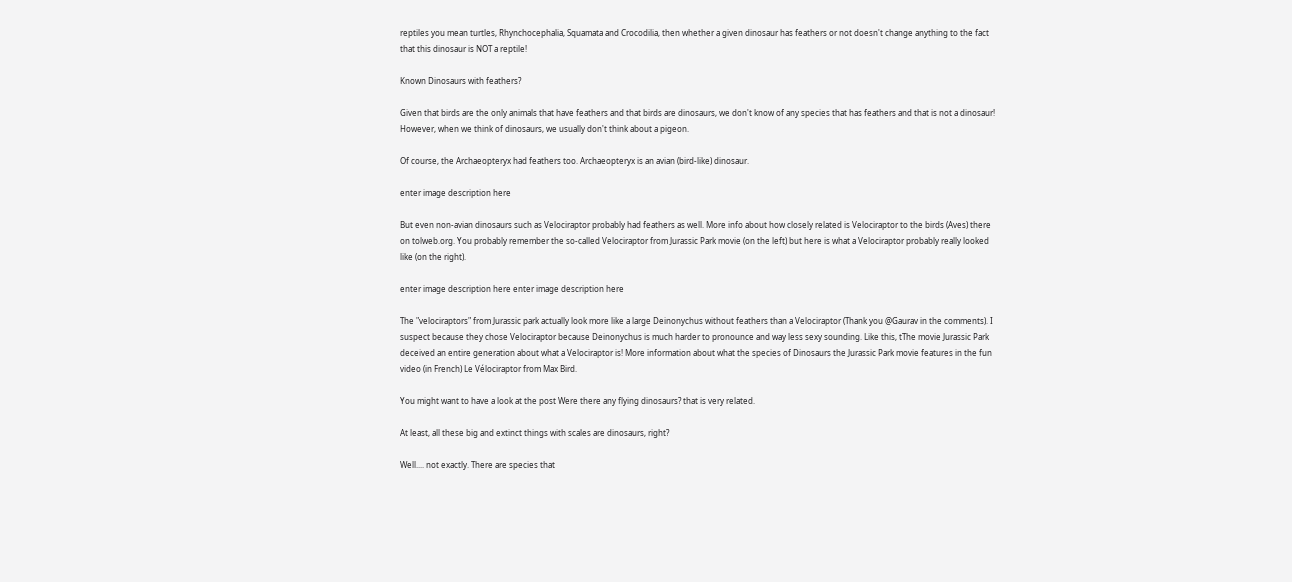reptiles you mean turtles, Rhynchocephalia, Squamata and Crocodilia, then whether a given dinosaur has feathers or not doesn't change anything to the fact that this dinosaur is NOT a reptile!

Known Dinosaurs with feathers?

Given that birds are the only animals that have feathers and that birds are dinosaurs, we don't know of any species that has feathers and that is not a dinosaur! However, when we think of dinosaurs, we usually don't think about a pigeon.

Of course, the Archaeopteryx had feathers too. Archaeopteryx is an avian (bird-like) dinosaur.

enter image description here

But even non-avian dinosaurs such as Velociraptor probably had feathers as well. More info about how closely related is Velociraptor to the birds (Aves) there on tolweb.org. You probably remember the so-called Velociraptor from Jurassic Park movie (on the left) but here is what a Velociraptor probably really looked like (on the right).

enter image description here enter image description here

The "velociraptors" from Jurassic park actually look more like a large Deinonychus without feathers than a Velociraptor (Thank you @Gaurav in the comments). I suspect because they chose Velociraptor because Deinonychus is much harder to pronounce and way less sexy sounding. Like this, tThe movie Jurassic Park deceived an entire generation about what a Velociraptor is! More information about what the species of Dinosaurs the Jurassic Park movie features in the fun video (in French) Le Vélociraptor from Max Bird.

You might want to have a look at the post Were there any flying dinosaurs? that is very related.

At least, all these big and extinct things with scales are dinosaurs, right?

Well.... not exactly. There are species that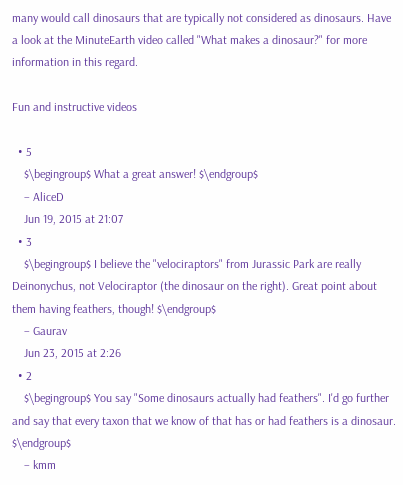many would call dinosaurs that are typically not considered as dinosaurs. Have a look at the MinuteEarth video called "What makes a dinosaur?" for more information in this regard.

Fun and instructive videos

  • 5
    $\begingroup$ What a great answer! $\endgroup$
    – AliceD
    Jun 19, 2015 at 21:07
  • 3
    $\begingroup$ I believe the "velociraptors" from Jurassic Park are really Deinonychus, not Velociraptor (the dinosaur on the right). Great point about them having feathers, though! $\endgroup$
    – Gaurav
    Jun 23, 2015 at 2:26
  • 2
    $\begingroup$ You say "Some dinosaurs actually had feathers". I'd go further and say that every taxon that we know of that has or had feathers is a dinosaur. $\endgroup$
    – kmm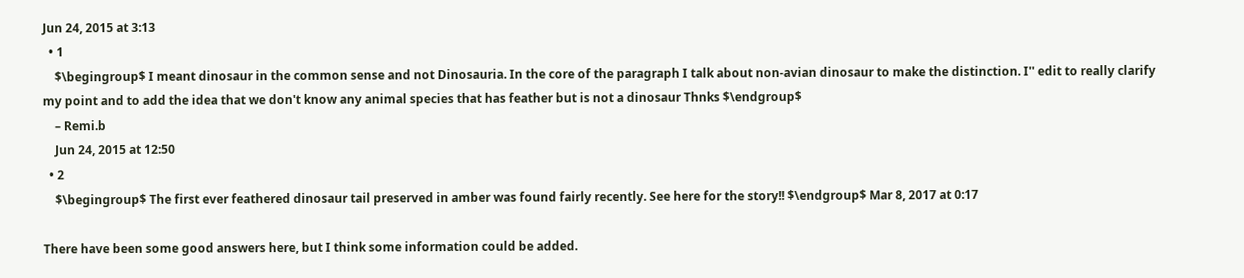Jun 24, 2015 at 3:13
  • 1
    $\begingroup$ I meant dinosaur in the common sense and not Dinosauria. In the core of the paragraph I talk about non-avian dinosaur to make the distinction. I'' edit to really clarify my point and to add the idea that we don't know any animal species that has feather but is not a dinosaur Thnks $\endgroup$
    – Remi.b
    Jun 24, 2015 at 12:50
  • 2
    $\begingroup$ The first ever feathered dinosaur tail preserved in amber was found fairly recently. See here for the story!! $\endgroup$ Mar 8, 2017 at 0:17

There have been some good answers here, but I think some information could be added.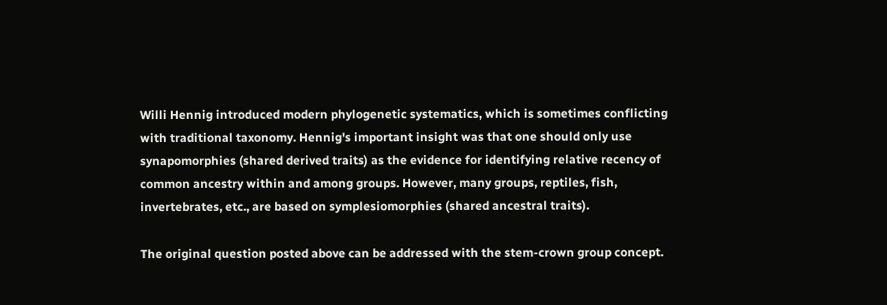Willi Hennig introduced modern phylogenetic systematics, which is sometimes conflicting with traditional taxonomy. Hennig's important insight was that one should only use synapomorphies (shared derived traits) as the evidence for identifying relative recency of common ancestry within and among groups. However, many groups, reptiles, fish, invertebrates, etc., are based on symplesiomorphies (shared ancestral traits).

The original question posted above can be addressed with the stem-crown group concept.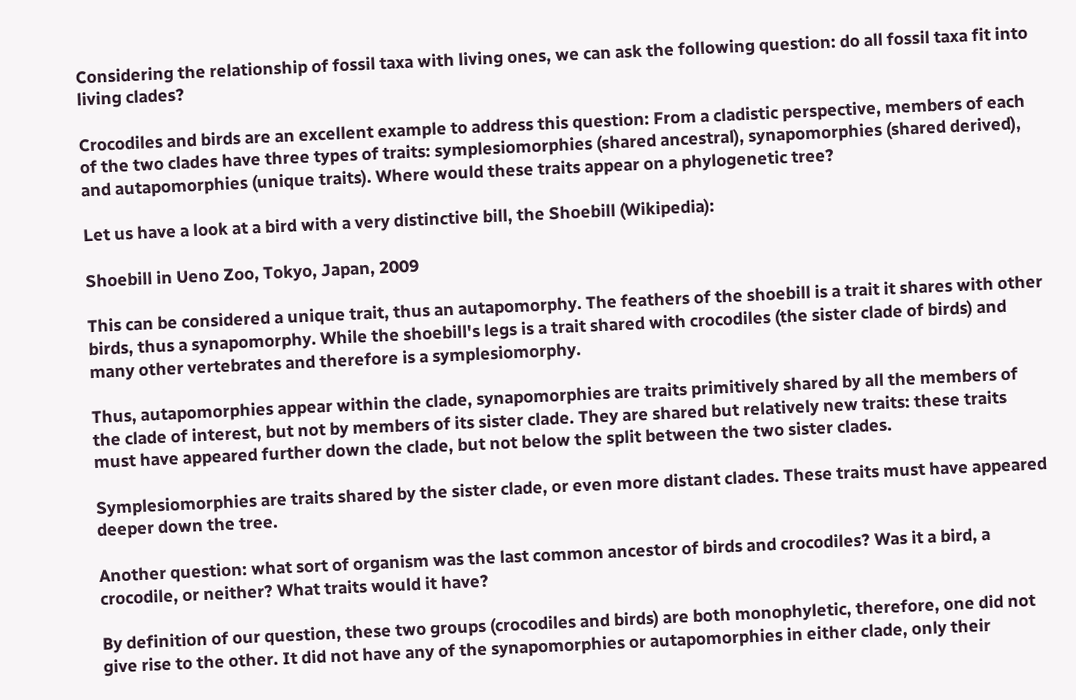Considering the relationship of fossil taxa with living ones, we can ask the following question: do all fossil taxa fit into living clades?

Crocodiles and birds are an excellent example to address this question: From a cladistic perspective, members of each of the two clades have three types of traits: symplesiomorphies (shared ancestral), synapomorphies (shared derived), and autapomorphies (unique traits). Where would these traits appear on a phylogenetic tree?

Let us have a look at a bird with a very distinctive bill, the Shoebill (Wikipedia):

Shoebill in Ueno Zoo, Tokyo, Japan, 2009

This can be considered a unique trait, thus an autapomorphy. The feathers of the shoebill is a trait it shares with other birds, thus a synapomorphy. While the shoebill's legs is a trait shared with crocodiles (the sister clade of birds) and many other vertebrates and therefore is a symplesiomorphy.

Thus, autapomorphies appear within the clade, synapomorphies are traits primitively shared by all the members of the clade of interest, but not by members of its sister clade. They are shared but relatively new traits: these traits must have appeared further down the clade, but not below the split between the two sister clades.

Symplesiomorphies are traits shared by the sister clade, or even more distant clades. These traits must have appeared deeper down the tree.

Another question: what sort of organism was the last common ancestor of birds and crocodiles? Was it a bird, a crocodile, or neither? What traits would it have?

By definition of our question, these two groups (crocodiles and birds) are both monophyletic, therefore, one did not give rise to the other. It did not have any of the synapomorphies or autapomorphies in either clade, only their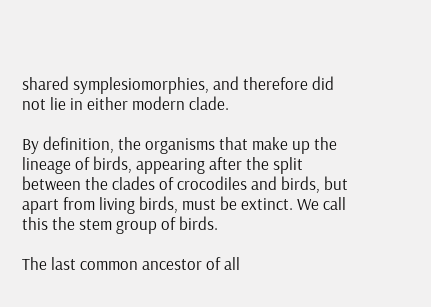shared symplesiomorphies, and therefore did not lie in either modern clade.

By definition, the organisms that make up the lineage of birds, appearing after the split between the clades of crocodiles and birds, but apart from living birds, must be extinct. We call this the stem group of birds.

The last common ancestor of all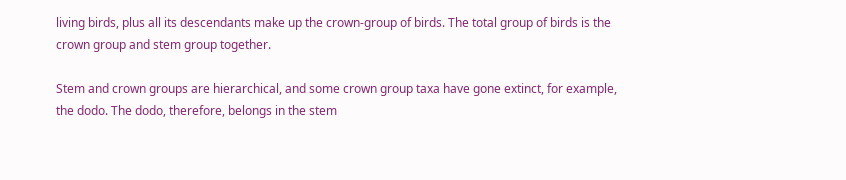living birds, plus all its descendants make up the crown-group of birds. The total group of birds is the crown group and stem group together.

Stem and crown groups are hierarchical, and some crown group taxa have gone extinct, for example, the dodo. The dodo, therefore, belongs in the stem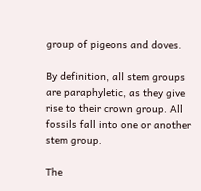group of pigeons and doves.

By definition, all stem groups are paraphyletic, as they give rise to their crown group. All fossils fall into one or another stem group.

The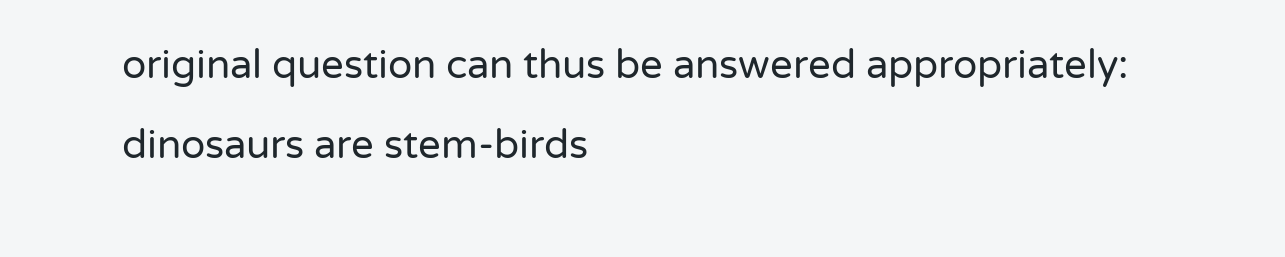original question can thus be answered appropriately: dinosaurs are stem-birds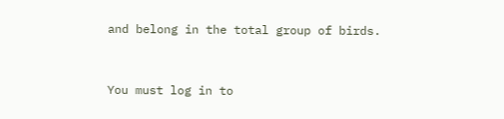and belong in the total group of birds.


You must log in to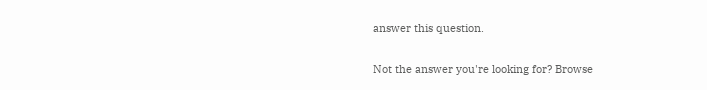answer this question.

Not the answer you're looking for? Browse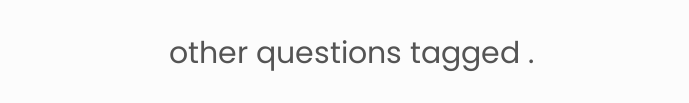other questions tagged .